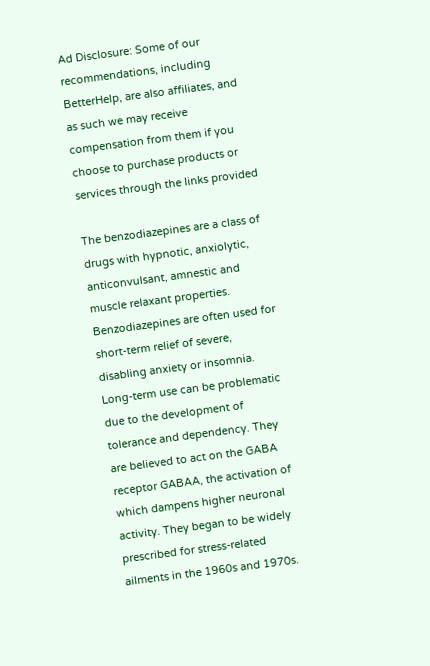Ad Disclosure: Some of our recommendations, including BetterHelp, are also affiliates, and as such we may receive compensation from them if you choose to purchase products or services through the links provided

The benzodiazepines are a class of drugs with hypnotic, anxiolytic, anticonvulsant, amnestic and muscle relaxant properties. Benzodiazepines are often used for short-term relief of severe, disabling anxiety or insomnia. Long-term use can be problematic due to the development of tolerance and dependency. They are believed to act on the GABA receptor GABAA, the activation of which dampens higher neuronal activity. They began to be widely prescribed for stress-related ailments in the 1960s and 1970s.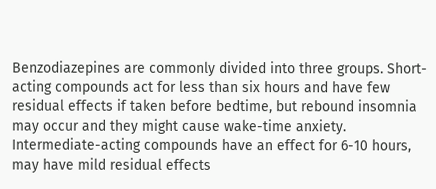Benzodiazepines are commonly divided into three groups. Short-acting compounds act for less than six hours and have few residual effects if taken before bedtime, but rebound insomnia may occur and they might cause wake-time anxiety. Intermediate-acting compounds have an effect for 6-10 hours, may have mild residual effects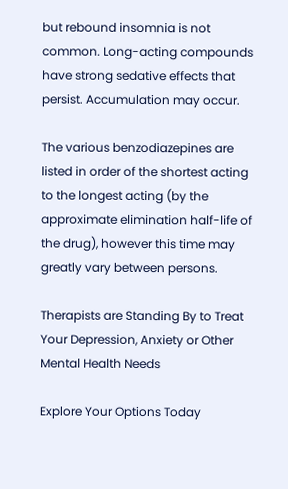but rebound insomnia is not common. Long-acting compounds have strong sedative effects that persist. Accumulation may occur.

The various benzodiazepines are listed in order of the shortest acting to the longest acting (by the approximate elimination half-life of the drug), however this time may greatly vary between persons.

Therapists are Standing By to Treat Your Depression, Anxiety or Other Mental Health Needs

Explore Your Options Today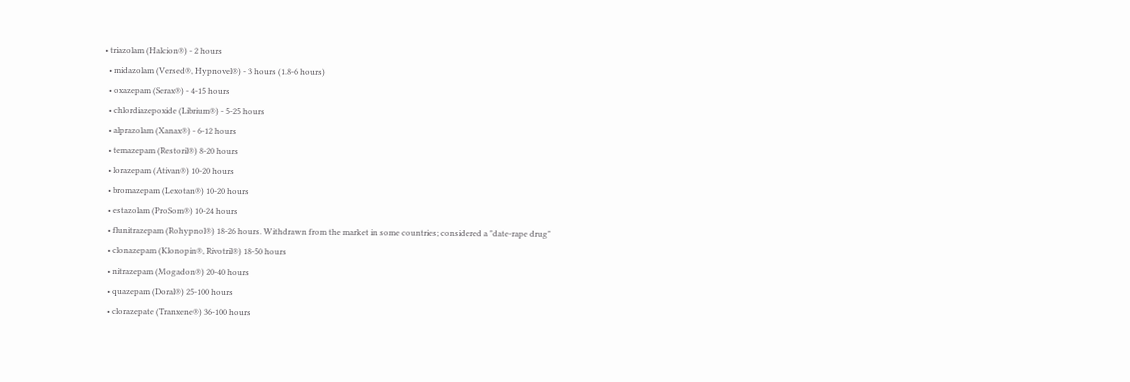• triazolam (Halcion®) - 2 hours
  • midazolam (Versed®, Hypnovel®) - 3 hours (1.8-6 hours)
  • oxazepam (Serax®) - 4-15 hours
  • chlordiazepoxide (Librium®) - 5-25 hours
  • alprazolam (Xanax®) - 6-12 hours
  • temazepam (Restoril®) 8-20 hours
  • lorazepam (Ativan®) 10-20 hours
  • bromazepam (Lexotan®) 10-20 hours
  • estazolam (ProSom®) 10-24 hours
  • flunitrazepam (Rohypnol®) 18-26 hours. Withdrawn from the market in some countries; considered a "date-rape drug"
  • clonazepam (Klonopin®, Rivotril®) 18-50 hours
  • nitrazepam (Mogadon®) 20-40 hours
  • quazepam (Doral®) 25-100 hours
  • clorazepate (Tranxene®) 36-100 hours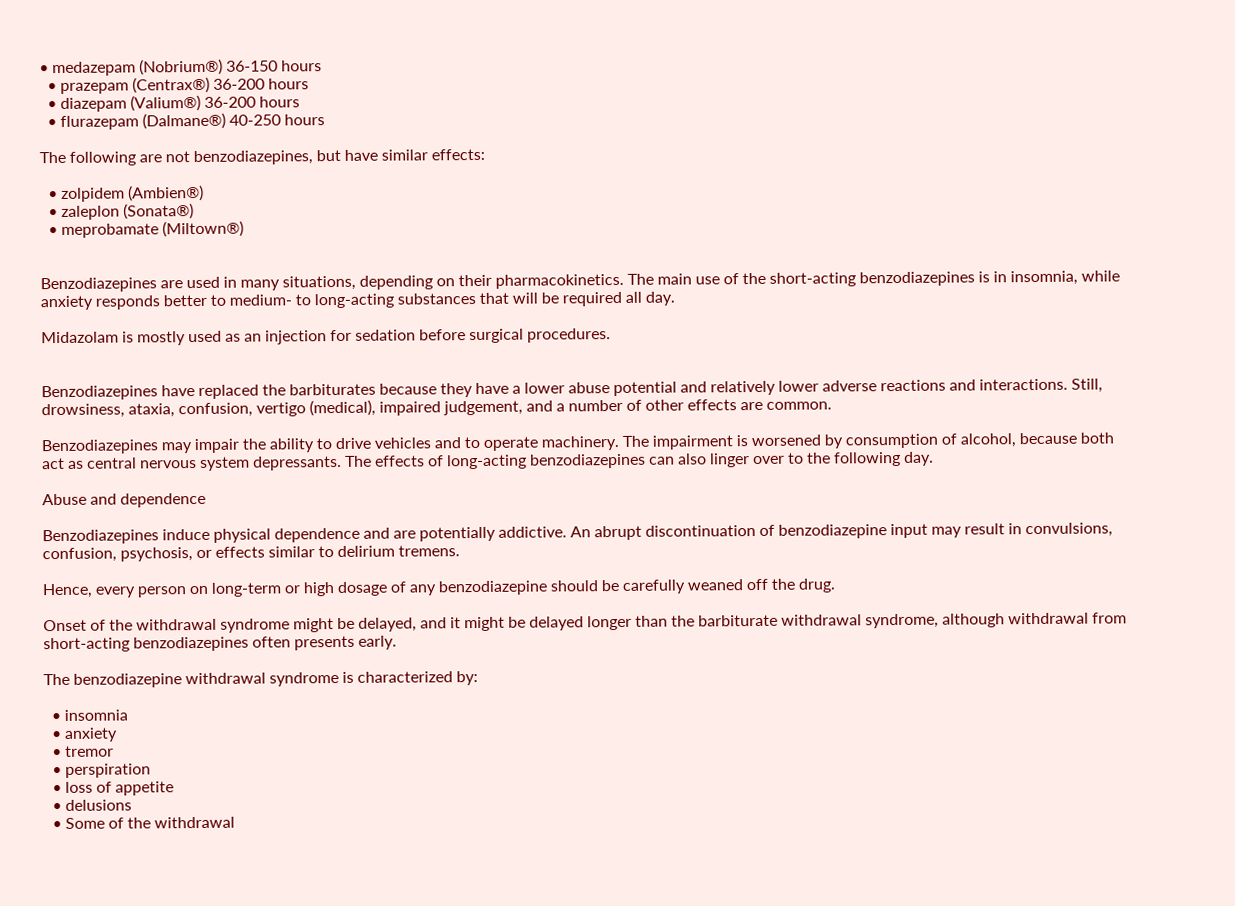• medazepam (Nobrium®) 36-150 hours
  • prazepam (Centrax®) 36-200 hours
  • diazepam (Valium®) 36-200 hours
  • flurazepam (Dalmane®) 40-250 hours

The following are not benzodiazepines, but have similar effects:

  • zolpidem (Ambien®)
  • zaleplon (Sonata®)
  • meprobamate (Miltown®)


Benzodiazepines are used in many situations, depending on their pharmacokinetics. The main use of the short-acting benzodiazepines is in insomnia, while anxiety responds better to medium- to long-acting substances that will be required all day.

Midazolam is mostly used as an injection for sedation before surgical procedures.


Benzodiazepines have replaced the barbiturates because they have a lower abuse potential and relatively lower adverse reactions and interactions. Still, drowsiness, ataxia, confusion, vertigo (medical), impaired judgement, and a number of other effects are common.

Benzodiazepines may impair the ability to drive vehicles and to operate machinery. The impairment is worsened by consumption of alcohol, because both act as central nervous system depressants. The effects of long-acting benzodiazepines can also linger over to the following day.

Abuse and dependence

Benzodiazepines induce physical dependence and are potentially addictive. An abrupt discontinuation of benzodiazepine input may result in convulsions, confusion, psychosis, or effects similar to delirium tremens.

Hence, every person on long-term or high dosage of any benzodiazepine should be carefully weaned off the drug.

Onset of the withdrawal syndrome might be delayed, and it might be delayed longer than the barbiturate withdrawal syndrome, although withdrawal from short-acting benzodiazepines often presents early.

The benzodiazepine withdrawal syndrome is characterized by:

  • insomnia
  • anxiety
  • tremor
  • perspiration
  • loss of appetite
  • delusions
  • Some of the withdrawal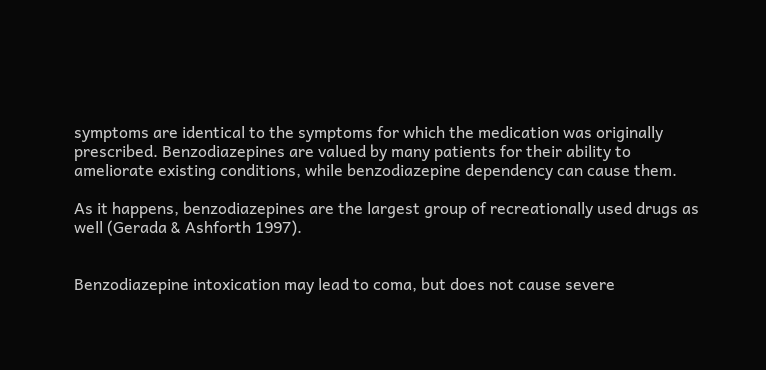symptoms are identical to the symptoms for which the medication was originally prescribed. Benzodiazepines are valued by many patients for their ability to ameliorate existing conditions, while benzodiazepine dependency can cause them.

As it happens, benzodiazepines are the largest group of recreationally used drugs as well (Gerada & Ashforth 1997).


Benzodiazepine intoxication may lead to coma, but does not cause severe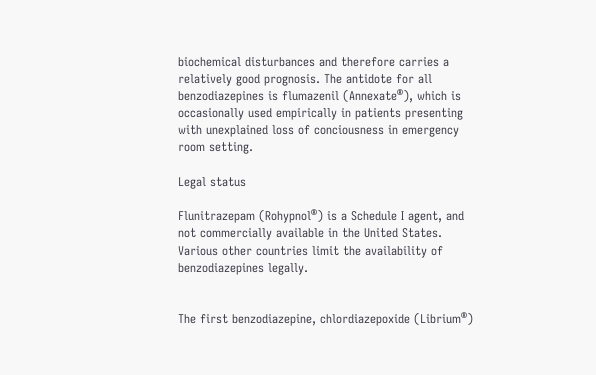biochemical disturbances and therefore carries a relatively good prognosis. The antidote for all benzodiazepines is flumazenil (Annexate®), which is occasionally used empirically in patients presenting with unexplained loss of conciousness in emergency room setting.

Legal status

Flunitrazepam (Rohypnol®) is a Schedule I agent, and not commercially available in the United States. Various other countries limit the availability of benzodiazepines legally.


The first benzodiazepine, chlordiazepoxide (Librium®)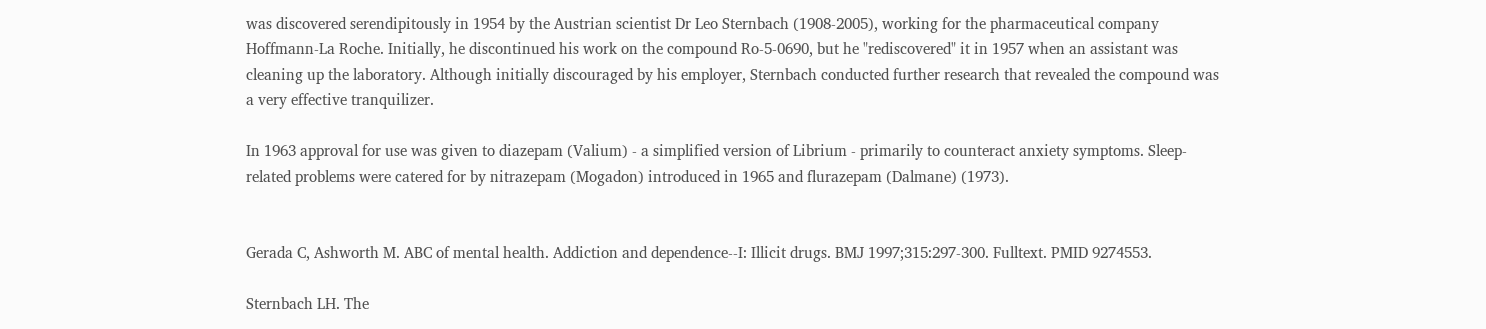was discovered serendipitously in 1954 by the Austrian scientist Dr Leo Sternbach (1908-2005), working for the pharmaceutical company Hoffmann-La Roche. Initially, he discontinued his work on the compound Ro-5-0690, but he "rediscovered" it in 1957 when an assistant was cleaning up the laboratory. Although initially discouraged by his employer, Sternbach conducted further research that revealed the compound was a very effective tranquilizer.

In 1963 approval for use was given to diazepam (Valium) - a simplified version of Librium - primarily to counteract anxiety symptoms. Sleep-related problems were catered for by nitrazepam (Mogadon) introduced in 1965 and flurazepam (Dalmane) (1973).


Gerada C, Ashworth M. ABC of mental health. Addiction and dependence--I: Illicit drugs. BMJ 1997;315:297-300. Fulltext. PMID 9274553.

Sternbach LH. The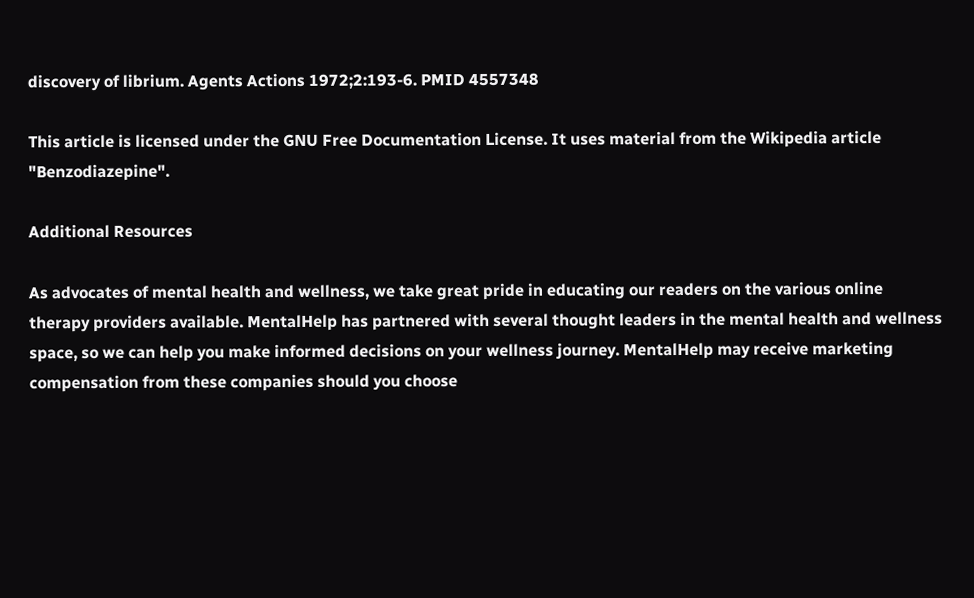discovery of librium. Agents Actions 1972;2:193-6. PMID 4557348

This article is licensed under the GNU Free Documentation License. It uses material from the Wikipedia article "Benzodiazepine".

Additional Resources

As advocates of mental health and wellness, we take great pride in educating our readers on the various online therapy providers available. MentalHelp has partnered with several thought leaders in the mental health and wellness space, so we can help you make informed decisions on your wellness journey. MentalHelp may receive marketing compensation from these companies should you choose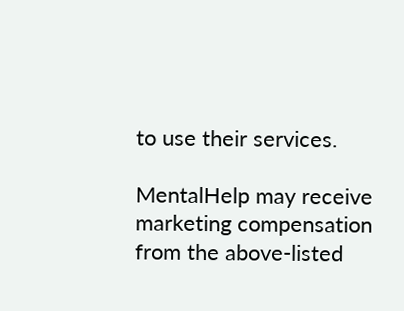to use their services.

MentalHelp may receive marketing compensation from the above-listed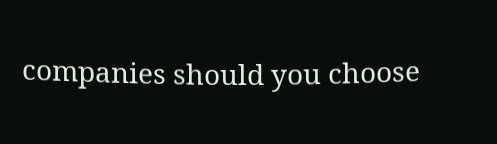companies should you choose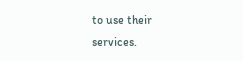to use their services.